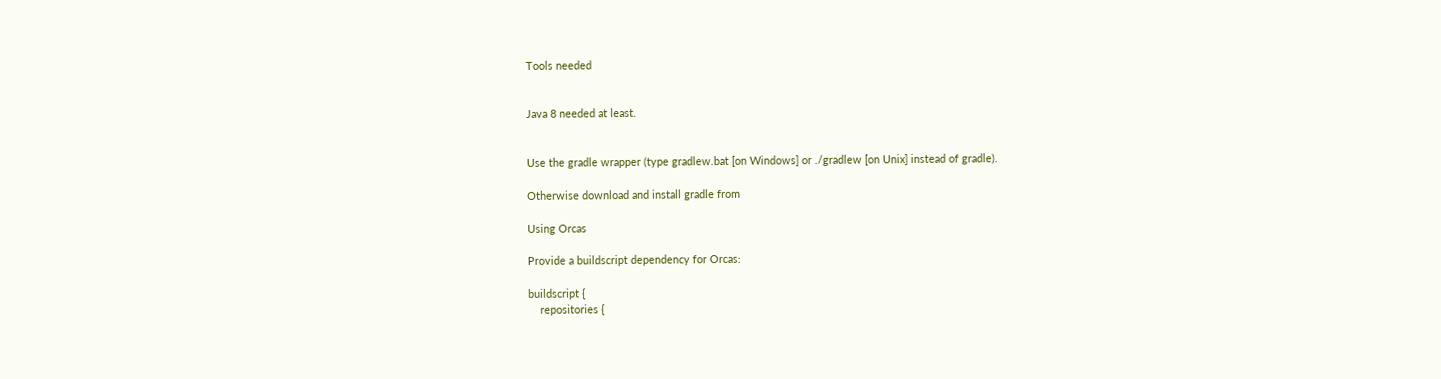Tools needed


Java 8 needed at least.


Use the gradle wrapper (type gradlew.bat [on Windows] or ./gradlew [on Unix] instead of gradle).

Otherwise download and install gradle from

Using Orcas

Provide a buildscript dependency for Orcas:

buildscript {
    repositories {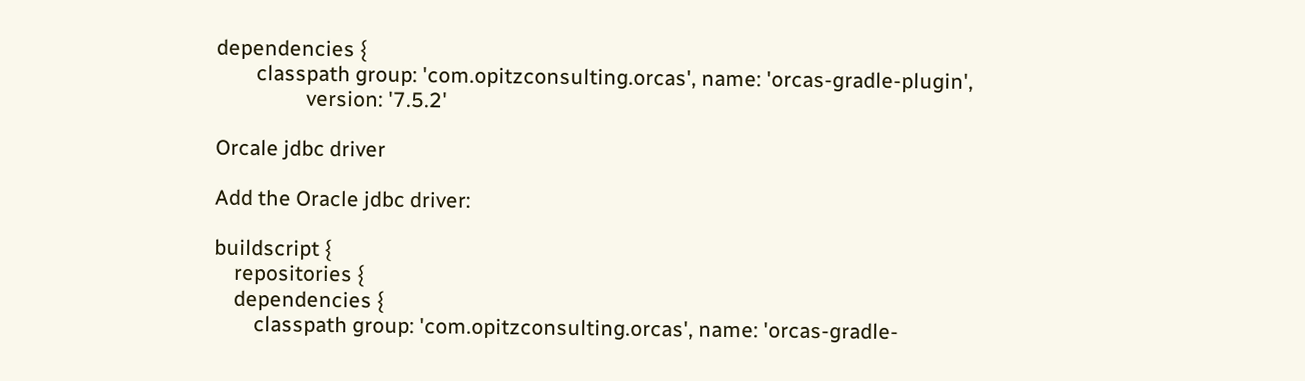dependencies {
        classpath group: 'com.opitzconsulting.orcas', name: 'orcas-gradle-plugin',
                  version: '7.5.2'

Orcale jdbc driver

Add the Oracle jdbc driver:

buildscript {
    repositories {
    dependencies {
        classpath group: 'com.opitzconsulting.orcas', name: 'orcas-gradle-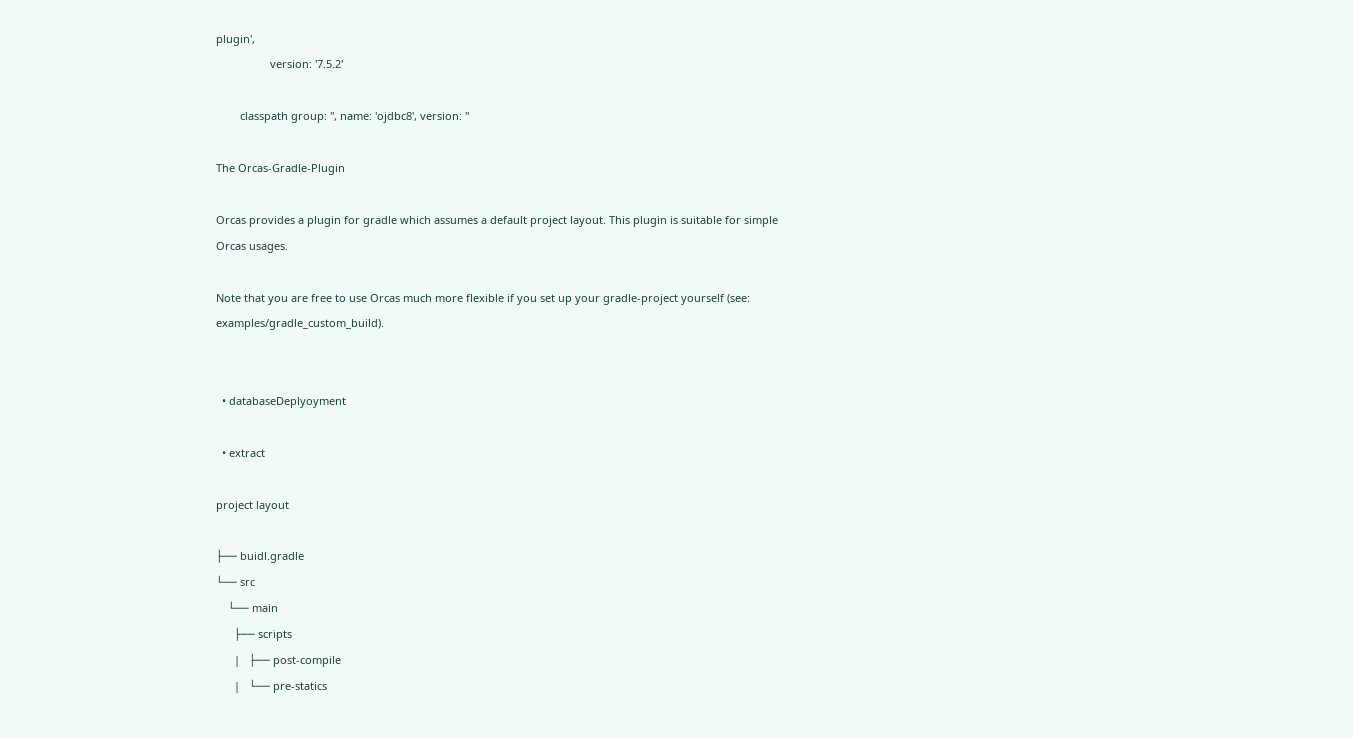plugin',
                  version: '7.5.2'

        classpath group: '', name: 'ojdbc8', version: ''

The Orcas-Gradle-Plugin

Orcas provides a plugin for gradle which assumes a default project layout. This plugin is suitable for simple Orcas usages.

Note that you are free to use Orcas much more flexible if you set up your gradle-project yourself (see: examples/gradle_custom_build).


  • databaseDeplyoyment

  • extract

project layout

├── buidl.gradle
└── src
    └── main
      ├── scripts
      |   ├── post-compile
      |   └── pre-statics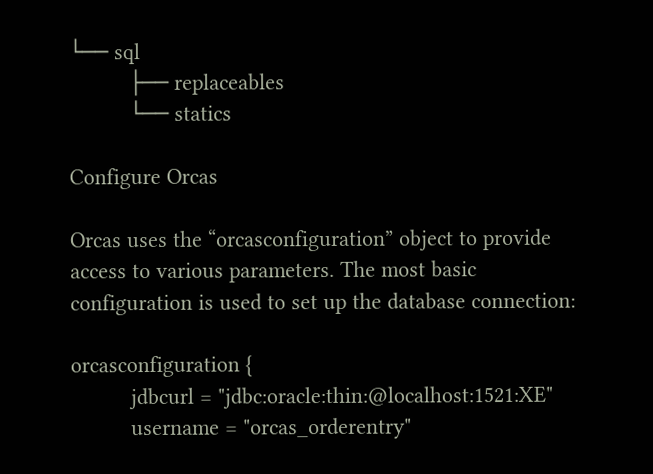└── sql
          ├── replaceables
          └── statics

Configure Orcas

Orcas uses the “orcasconfiguration” object to provide access to various parameters. The most basic configuration is used to set up the database connection:

orcasconfiguration {
          jdbcurl = "jdbc:oracle:thin:@localhost:1521:XE"
          username = "orcas_orderentry"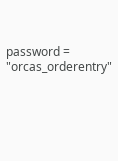password = "orcas_orderentry"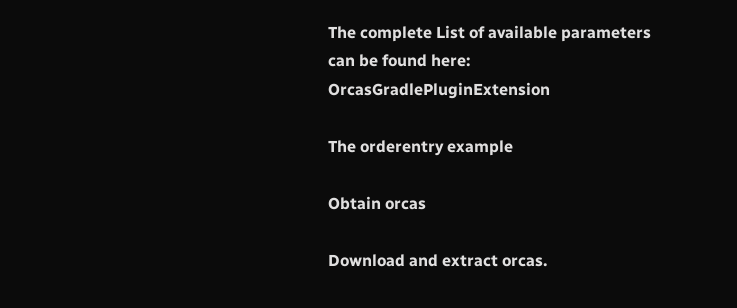The complete List of available parameters can be found here: OrcasGradlePluginExtension

The orderentry example

Obtain orcas

Download and extract orcas.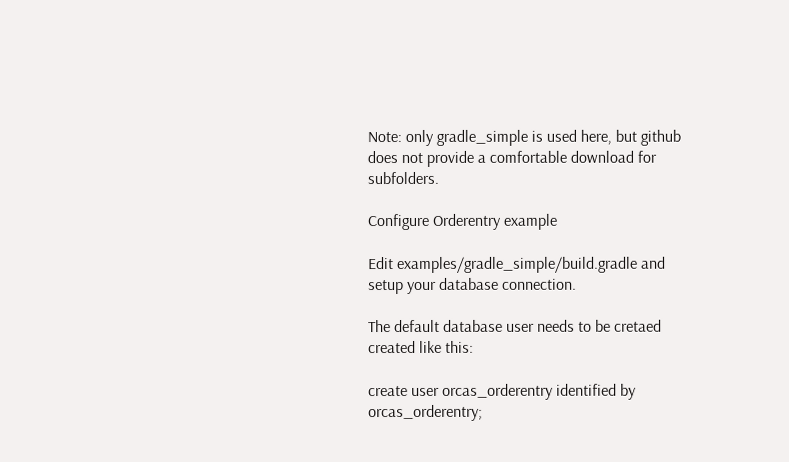Note: only gradle_simple is used here, but github does not provide a comfortable download for subfolders.

Configure Orderentry example

Edit examples/gradle_simple/build.gradle and setup your database connection.

The default database user needs to be cretaed created like this:

create user orcas_orderentry identified by orcas_orderentry;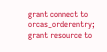grant connect to orcas_orderentry;
grant resource to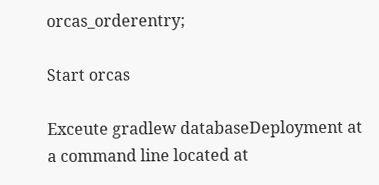orcas_orderentry;

Start orcas

Exceute gradlew databaseDeployment at a command line located at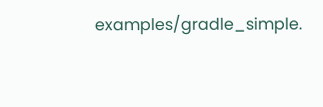examples/gradle_simple.